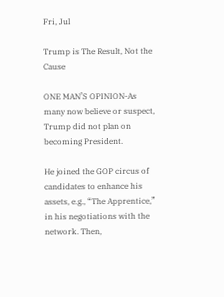Fri, Jul

Trump is The Result, Not the Cause

ONE MAN’S OPINION-As many now believe or suspect, Trump did not plan on becoming President.

He joined the GOP circus of candidates to enhance his assets, e.g., “The Apprentice,” in his negotiations with the network. Then,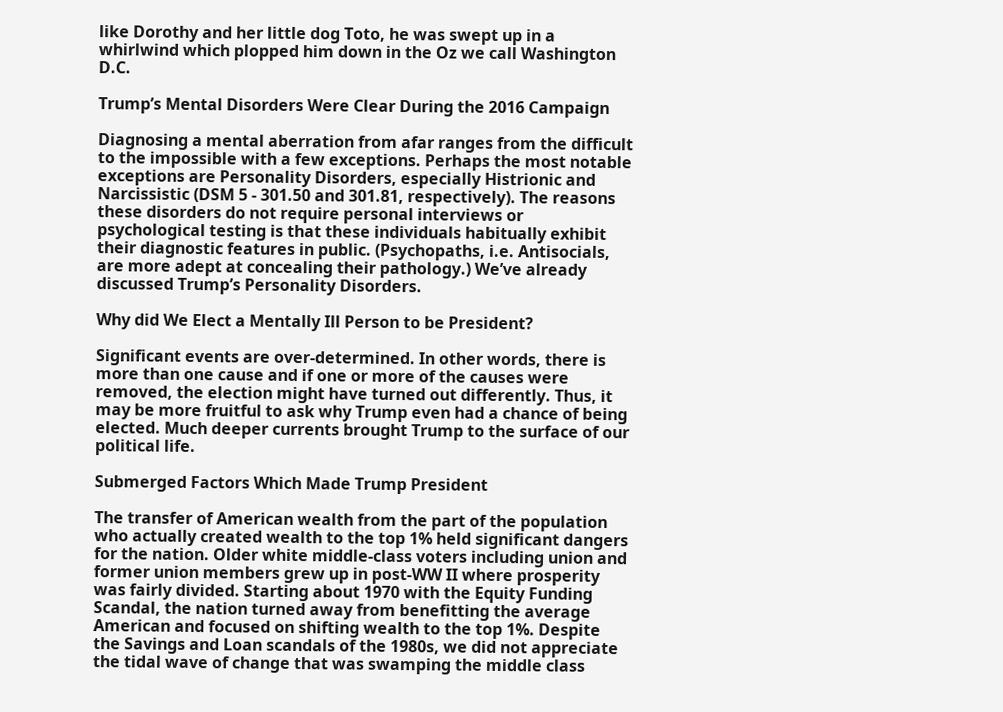like Dorothy and her little dog Toto, he was swept up in a whirlwind which plopped him down in the Oz we call Washington D.C.

Trump’s Mental Disorders Were Clear During the 2016 Campaign

Diagnosing a mental aberration from afar ranges from the difficult to the impossible with a few exceptions. Perhaps the most notable exceptions are Personality Disorders, especially Histrionic and Narcissistic (DSM 5 - 301.50 and 301.81, respectively). The reasons these disorders do not require personal interviews or psychological testing is that these individuals habitually exhibit their diagnostic features in public. (Psychopaths, i.e. Antisocials, are more adept at concealing their pathology.) We’ve already discussed Trump’s Personality Disorders.

Why did We Elect a Mentally Ill Person to be President?

Significant events are over-determined. In other words, there is more than one cause and if one or more of the causes were removed, the election might have turned out differently. Thus, it may be more fruitful to ask why Trump even had a chance of being elected. Much deeper currents brought Trump to the surface of our political life.

Submerged Factors Which Made Trump President

The transfer of American wealth from the part of the population who actually created wealth to the top 1% held significant dangers for the nation. Older white middle-class voters including union and former union members grew up in post-WW II where prosperity was fairly divided. Starting about 1970 with the Equity Funding Scandal, the nation turned away from benefitting the average American and focused on shifting wealth to the top 1%. Despite the Savings and Loan scandals of the 1980s, we did not appreciate the tidal wave of change that was swamping the middle class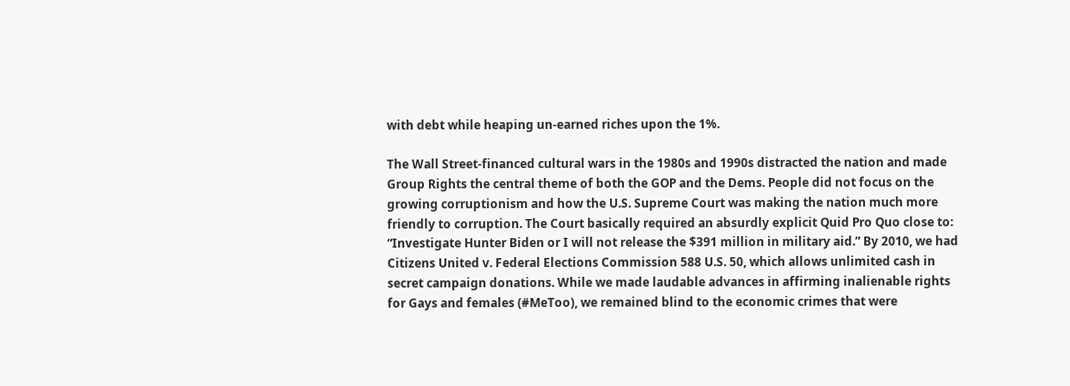with debt while heaping un-earned riches upon the 1%.

The Wall Street-financed cultural wars in the 1980s and 1990s distracted the nation and made Group Rights the central theme of both the GOP and the Dems. People did not focus on the growing corruptionism and how the U.S. Supreme Court was making the nation much more friendly to corruption. The Court basically required an absurdly explicit Quid Pro Quo close to: “Investigate Hunter Biden or I will not release the $391 million in military aid.” By 2010, we had Citizens United v. Federal Elections Commission 588 U.S. 50, which allows unlimited cash in secret campaign donations. While we made laudable advances in affirming inalienable rights for Gays and females (#MeToo), we remained blind to the economic crimes that were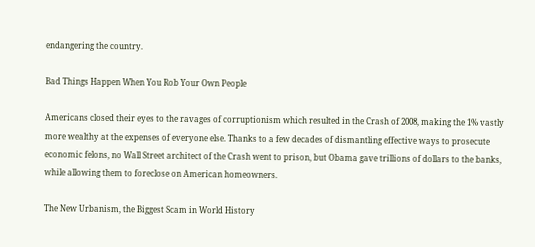endangering the country.

Bad Things Happen When You Rob Your Own People

Americans closed their eyes to the ravages of corruptionism which resulted in the Crash of 2008, making the 1% vastly more wealthy at the expenses of everyone else. Thanks to a few decades of dismantling effective ways to prosecute economic felons, no Wall Street architect of the Crash went to prison, but Obama gave trillions of dollars to the banks, while allowing them to foreclose on American homeowners.

The New Urbanism, the Biggest Scam in World History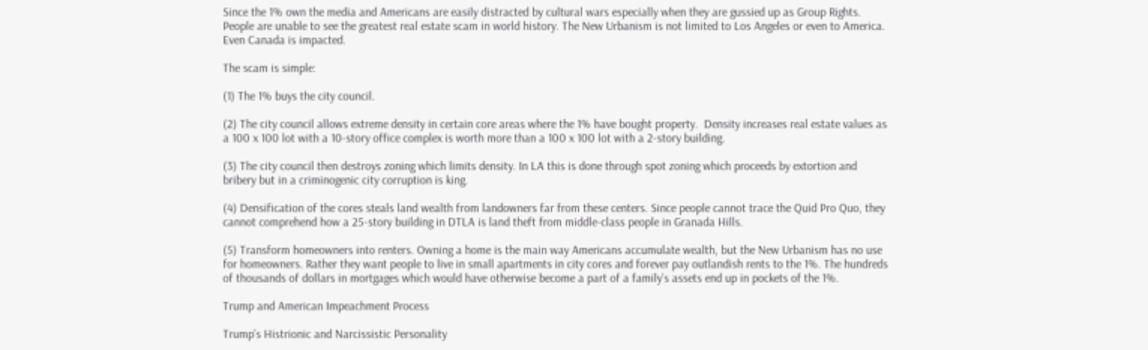Since the 1% own the media and Americans are easily distracted by cultural wars especially when they are gussied up as Group Rights. People are unable to see the greatest real estate scam in world history. The New Urbanism is not limited to Los Angeles or even to America. Even Canada is impacted.

The scam is simple:

(1) The 1% buys the city council.

(2) The city council allows extreme density in certain core areas where the 1% have bought property.  Density increases real estate values as a 100 x 100 lot with a 10-story office complex is worth more than a 100 x 100 lot with a 2-story building.

(3) The city council then destroys zoning which limits density. In LA this is done through spot zoning which proceeds by extortion and bribery but in a criminogenic city corruption is king.

(4) Densification of the cores steals land wealth from landowners far from these centers. Since people cannot trace the Quid Pro Quo, they cannot comprehend how a 25-story building in DTLA is land theft from middle-class people in Granada Hills.

(5) Transform homeowners into renters. Owning a home is the main way Americans accumulate wealth, but the New Urbanism has no use for homeowners. Rather they want people to live in small apartments in city cores and forever pay outlandish rents to the 1%. The hundreds of thousands of dollars in mortgages which would have otherwise become a part of a family’s assets end up in pockets of the 1%.

Trump and American Impeachment Process

Trump’s Histrionic and Narcissistic Personality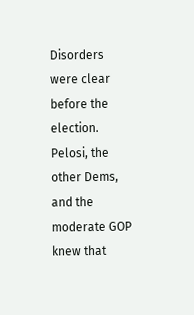Disorders were clear before the election. Pelosi, the other Dems, and the moderate GOP knew that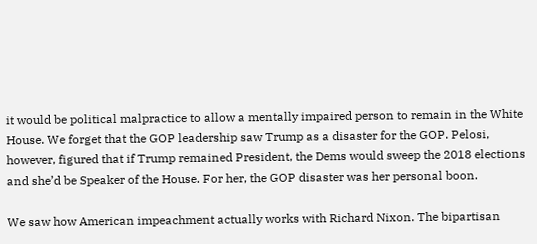it would be political malpractice to allow a mentally impaired person to remain in the White House. We forget that the GOP leadership saw Trump as a disaster for the GOP. Pelosi, however, figured that if Trump remained President, the Dems would sweep the 2018 elections and she’d be Speaker of the House. For her, the GOP disaster was her personal boon.

We saw how American impeachment actually works with Richard Nixon. The bipartisan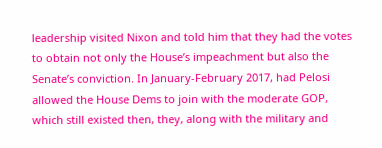leadership visited Nixon and told him that they had the votes to obtain not only the House’s impeachment but also the Senate’s conviction. In January-February 2017, had Pelosi allowed the House Dems to join with the moderate GOP, which still existed then, they, along with the military and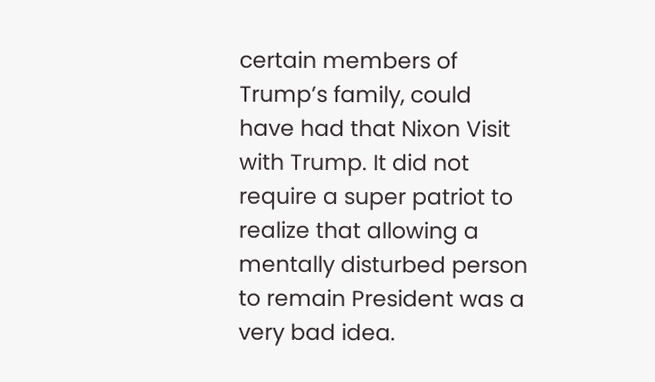certain members of Trump’s family, could have had that Nixon Visit with Trump. It did not require a super patriot to realize that allowing a mentally disturbed person to remain President was a very bad idea.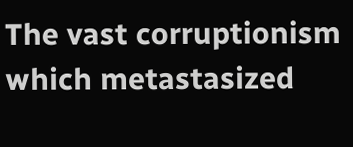The vast corruptionism which metastasized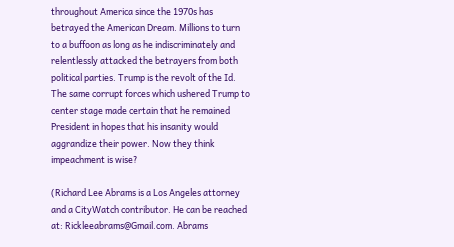throughout America since the 1970s has betrayed the American Dream. Millions to turn to a buffoon as long as he indiscriminately and relentlessly attacked the betrayers from both political parties. Trump is the revolt of the Id. The same corrupt forces which ushered Trump to center stage made certain that he remained President in hopes that his insanity would aggrandize their power. Now they think impeachment is wise?

(Richard Lee Abrams is a Los Angeles attorney and a CityWatch contributor. He can be reached at: Rickleeabrams@Gmail.com. Abrams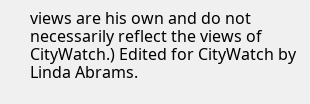views are his own and do not necessarily reflect the views of CityWatch.) Edited for CityWatch by Linda Abrams.